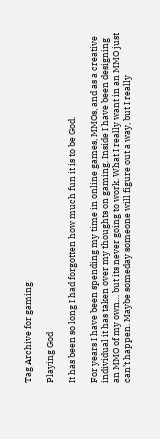Tag Archive for gaming

Playing God

It has been so long I had forgotten how much fun it is to be God.

For years I have been spending my time in online games, MMOs, and as a creative individual it has taken over my thoughts on gaming. Inside I have been designing an MMO of my own… but its never going to work. What I really want in an MMO just can’t happen. Maybe someday someone will figure out a way, but I really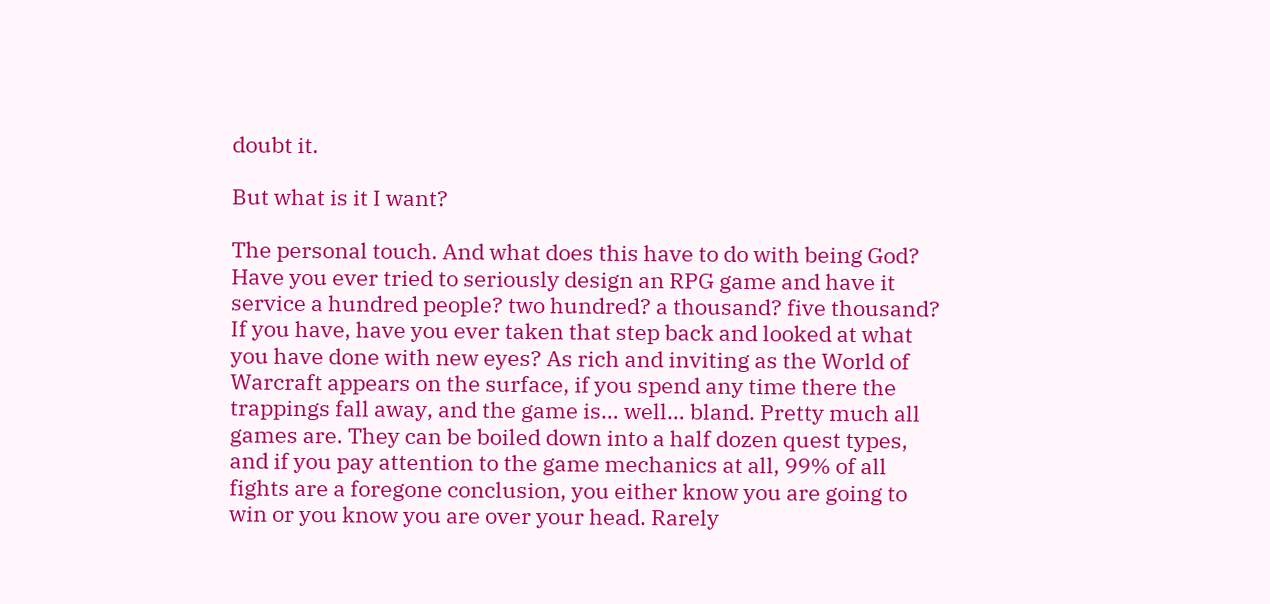doubt it.

But what is it I want?

The personal touch. And what does this have to do with being God? Have you ever tried to seriously design an RPG game and have it service a hundred people? two hundred? a thousand? five thousand? If you have, have you ever taken that step back and looked at what you have done with new eyes? As rich and inviting as the World of Warcraft appears on the surface, if you spend any time there the trappings fall away, and the game is… well… bland. Pretty much all games are. They can be boiled down into a half dozen quest types, and if you pay attention to the game mechanics at all, 99% of all fights are a foregone conclusion, you either know you are going to win or you know you are over your head. Rarely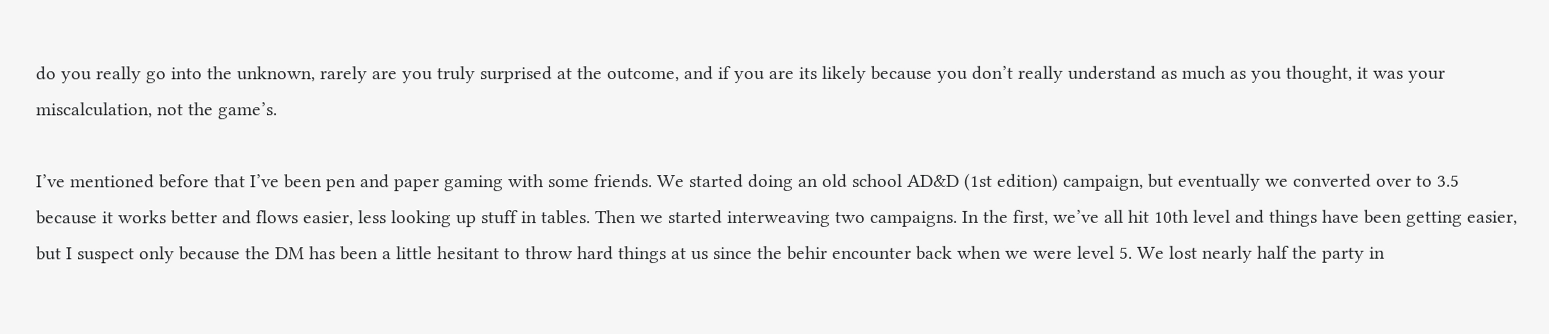do you really go into the unknown, rarely are you truly surprised at the outcome, and if you are its likely because you don’t really understand as much as you thought, it was your miscalculation, not the game’s.

I’ve mentioned before that I’ve been pen and paper gaming with some friends. We started doing an old school AD&D (1st edition) campaign, but eventually we converted over to 3.5 because it works better and flows easier, less looking up stuff in tables. Then we started interweaving two campaigns. In the first, we’ve all hit 10th level and things have been getting easier, but I suspect only because the DM has been a little hesitant to throw hard things at us since the behir encounter back when we were level 5. We lost nearly half the party in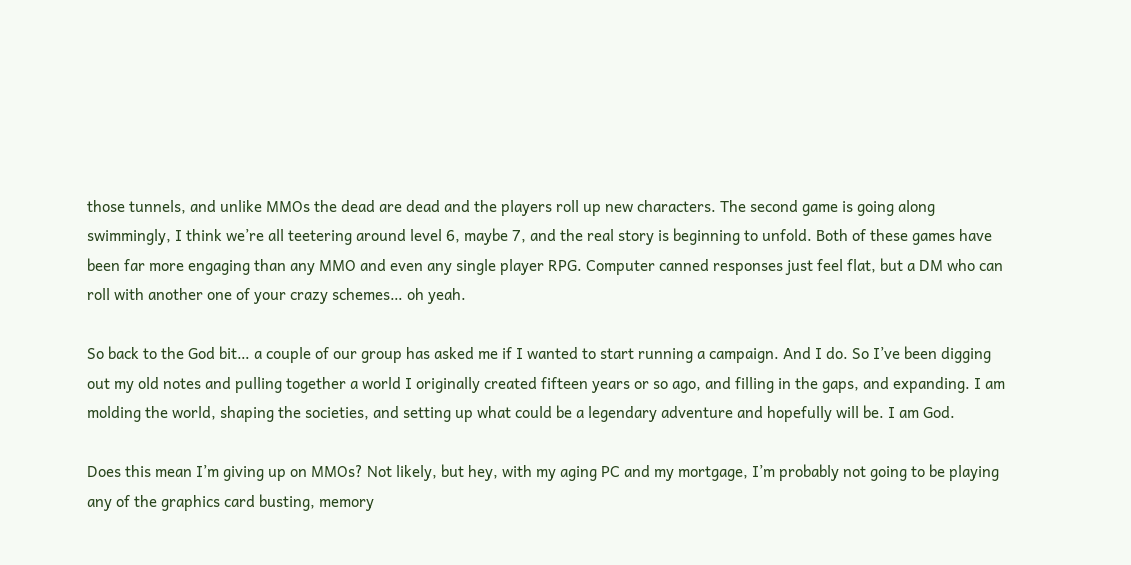those tunnels, and unlike MMOs the dead are dead and the players roll up new characters. The second game is going along swimmingly, I think we’re all teetering around level 6, maybe 7, and the real story is beginning to unfold. Both of these games have been far more engaging than any MMO and even any single player RPG. Computer canned responses just feel flat, but a DM who can roll with another one of your crazy schemes… oh yeah.

So back to the God bit… a couple of our group has asked me if I wanted to start running a campaign. And I do. So I’ve been digging out my old notes and pulling together a world I originally created fifteen years or so ago, and filling in the gaps, and expanding. I am molding the world, shaping the societies, and setting up what could be a legendary adventure and hopefully will be. I am God.

Does this mean I’m giving up on MMOs? Not likely, but hey, with my aging PC and my mortgage, I’m probably not going to be playing any of the graphics card busting, memory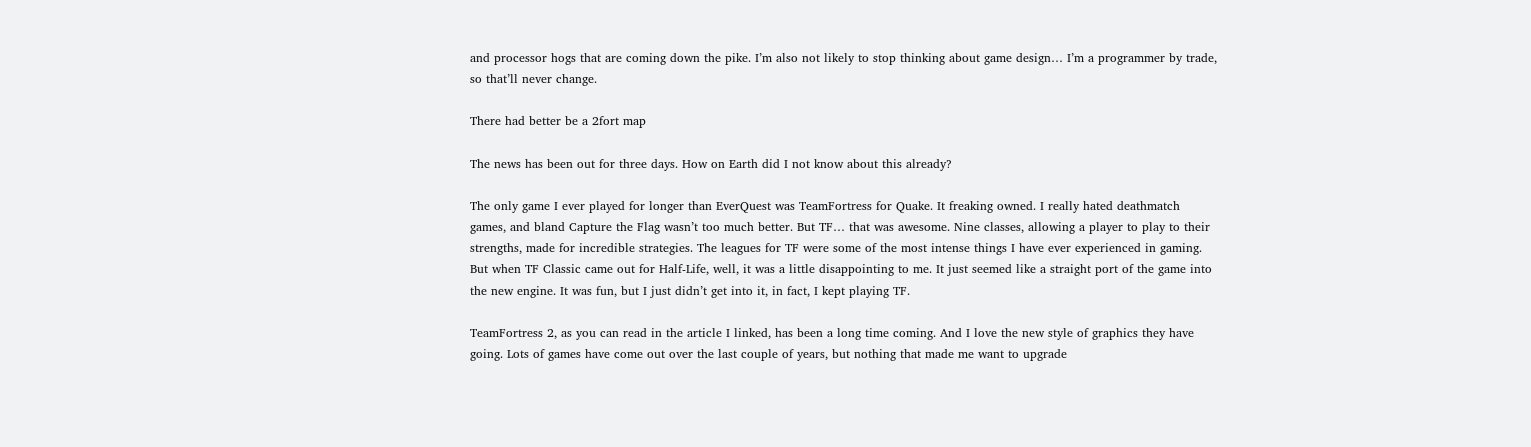and processor hogs that are coming down the pike. I’m also not likely to stop thinking about game design… I’m a programmer by trade, so that’ll never change.

There had better be a 2fort map

The news has been out for three days. How on Earth did I not know about this already?

The only game I ever played for longer than EverQuest was TeamFortress for Quake. It freaking owned. I really hated deathmatch games, and bland Capture the Flag wasn’t too much better. But TF… that was awesome. Nine classes, allowing a player to play to their strengths, made for incredible strategies. The leagues for TF were some of the most intense things I have ever experienced in gaming. But when TF Classic came out for Half-Life, well, it was a little disappointing to me. It just seemed like a straight port of the game into the new engine. It was fun, but I just didn’t get into it, in fact, I kept playing TF.

TeamFortress 2, as you can read in the article I linked, has been a long time coming. And I love the new style of graphics they have going. Lots of games have come out over the last couple of years, but nothing that made me want to upgrade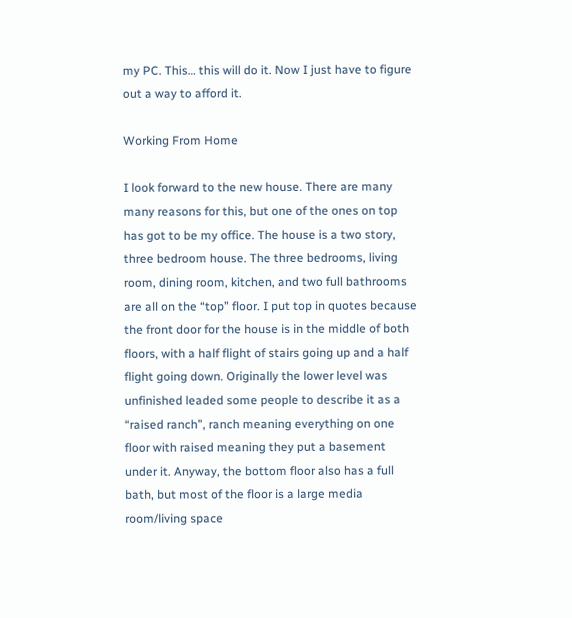my PC. This… this will do it. Now I just have to figure out a way to afford it.

Working From Home

I look forward to the new house. There are many many reasons for this, but one of the ones on top has got to be my office. The house is a two story, three bedroom house. The three bedrooms, living room, dining room, kitchen, and two full bathrooms are all on the “top” floor. I put top in quotes because the front door for the house is in the middle of both floors, with a half flight of stairs going up and a half flight going down. Originally the lower level was unfinished leaded some people to describe it as a “raised ranch”, ranch meaning everything on one floor with raised meaning they put a basement under it. Anyway, the bottom floor also has a full bath, but most of the floor is a large media room/living space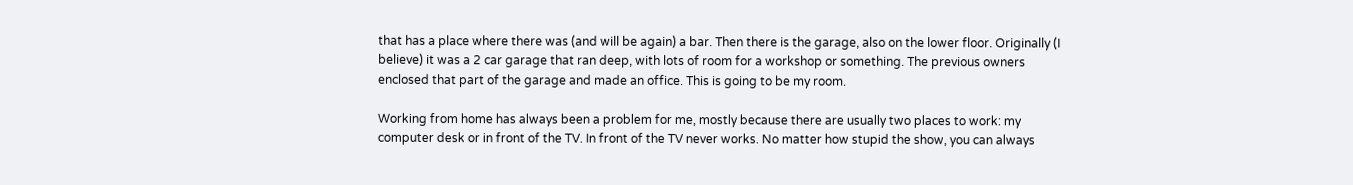that has a place where there was (and will be again) a bar. Then there is the garage, also on the lower floor. Originally (I believe) it was a 2 car garage that ran deep, with lots of room for a workshop or something. The previous owners enclosed that part of the garage and made an office. This is going to be my room.

Working from home has always been a problem for me, mostly because there are usually two places to work: my computer desk or in front of the TV. In front of the TV never works. No matter how stupid the show, you can always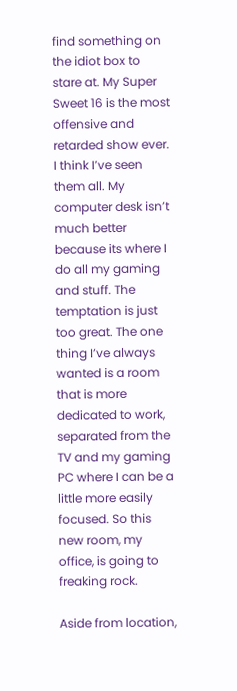find something on the idiot box to stare at. My Super Sweet 16 is the most offensive and retarded show ever. I think I’ve seen them all. My computer desk isn’t much better because its where I do all my gaming and stuff. The temptation is just too great. The one thing I’ve always wanted is a room that is more dedicated to work, separated from the TV and my gaming PC where I can be a little more easily focused. So this new room, my office, is going to freaking rock.

Aside from location,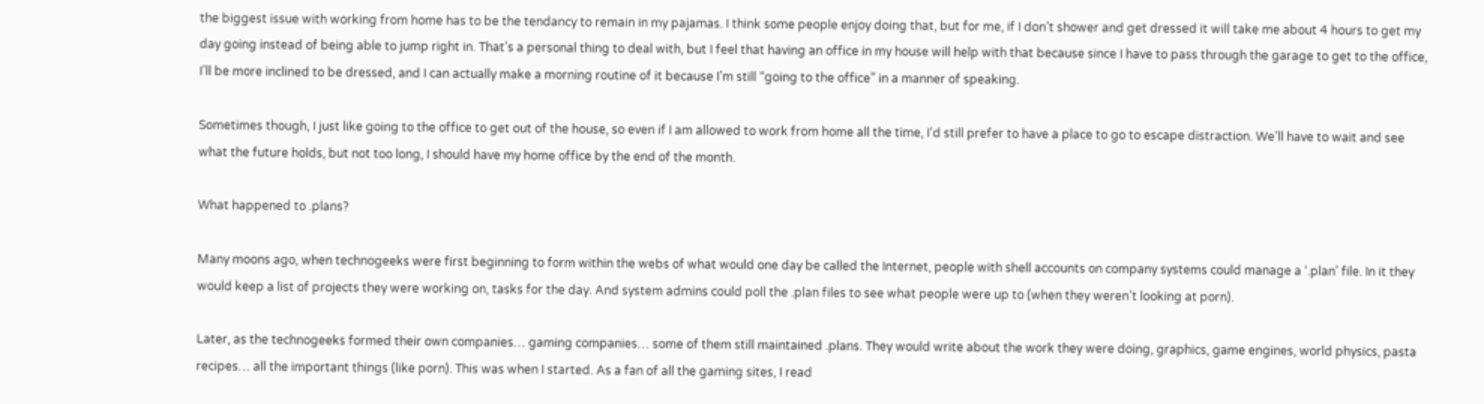the biggest issue with working from home has to be the tendancy to remain in my pajamas. I think some people enjoy doing that, but for me, if I don’t shower and get dressed it will take me about 4 hours to get my day going instead of being able to jump right in. That’s a personal thing to deal with, but I feel that having an office in my house will help with that because since I have to pass through the garage to get to the office, I’ll be more inclined to be dressed, and I can actually make a morning routine of it because I’m still “going to the office” in a manner of speaking.

Sometimes though, I just like going to the office to get out of the house, so even if I am allowed to work from home all the time, I’d still prefer to have a place to go to escape distraction. We’ll have to wait and see what the future holds, but not too long, I should have my home office by the end of the month.

What happened to .plans?

Many moons ago, when technogeeks were first beginning to form within the webs of what would one day be called the Internet, people with shell accounts on company systems could manage a ‘.plan’ file. In it they would keep a list of projects they were working on, tasks for the day. And system admins could poll the .plan files to see what people were up to (when they weren’t looking at porn).

Later, as the technogeeks formed their own companies… gaming companies… some of them still maintained .plans. They would write about the work they were doing, graphics, game engines, world physics, pasta recipes… all the important things (like porn). This was when I started. As a fan of all the gaming sites, I read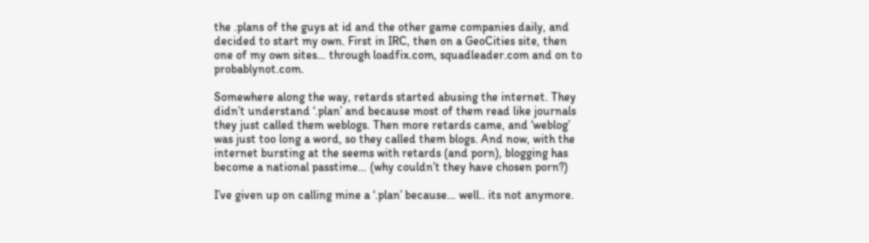the .plans of the guys at id and the other game companies daily, and decided to start my own. First in IRC, then on a GeoCities site, then one of my own sites… through loadfix.com, squadleader.com and on to probablynot.com.

Somewhere along the way, retards started abusing the internet. They didn’t understand ‘.plan’ and because most of them read like journals they just called them weblogs. Then more retards came, and ‘weblog’ was just too long a word, so they called them blogs. And now, with the internet bursting at the seems with retards (and porn), blogging has become a national passtime… (why couldn’t they have chosen porn?)

I’ve given up on calling mine a ‘.plan’ because… well.. its not anymore.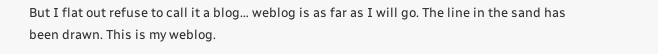But I flat out refuse to call it a blog… weblog is as far as I will go. The line in the sand has been drawn. This is my weblog.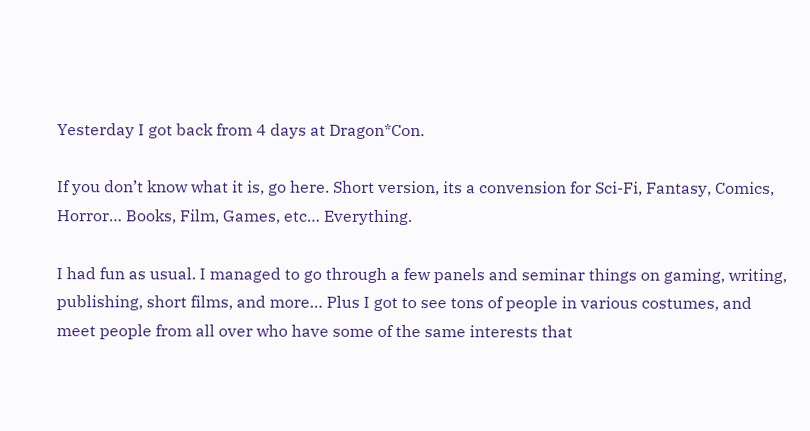Yesterday I got back from 4 days at Dragon*Con.

If you don’t know what it is, go here. Short version, its a convension for Sci-Fi, Fantasy, Comics, Horror… Books, Film, Games, etc… Everything.

I had fun as usual. I managed to go through a few panels and seminar things on gaming, writing, publishing, short films, and more… Plus I got to see tons of people in various costumes, and meet people from all over who have some of the same interests that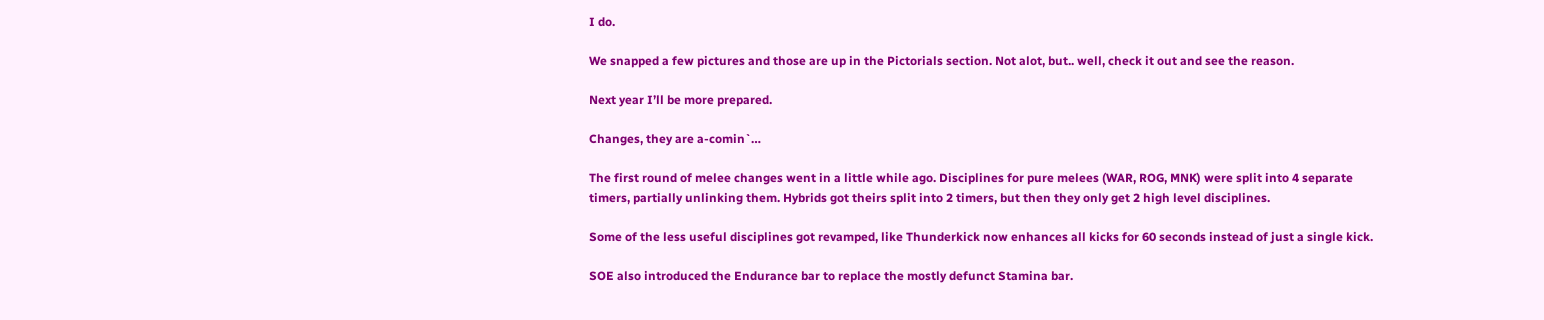I do.

We snapped a few pictures and those are up in the Pictorials section. Not alot, but.. well, check it out and see the reason.

Next year I’ll be more prepared.

Changes, they are a-comin`…

The first round of melee changes went in a little while ago. Disciplines for pure melees (WAR, ROG, MNK) were split into 4 separate timers, partially unlinking them. Hybrids got theirs split into 2 timers, but then they only get 2 high level disciplines.

Some of the less useful disciplines got revamped, like Thunderkick now enhances all kicks for 60 seconds instead of just a single kick.

SOE also introduced the Endurance bar to replace the mostly defunct Stamina bar.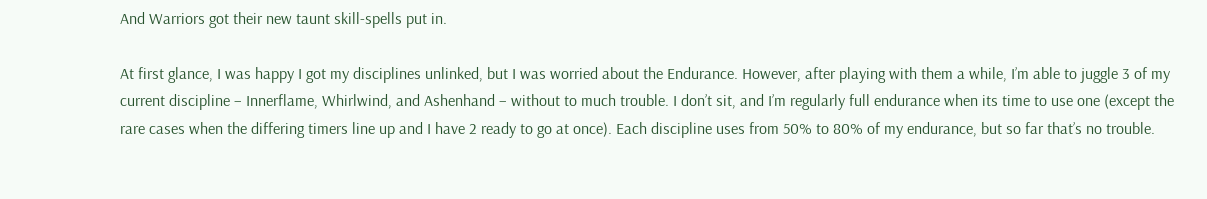And Warriors got their new taunt skill-spells put in.

At first glance, I was happy I got my disciplines unlinked, but I was worried about the Endurance. However, after playing with them a while, I’m able to juggle 3 of my current discipline – Innerflame, Whirlwind, and Ashenhand – without to much trouble. I don’t sit, and I’m regularly full endurance when its time to use one (except the rare cases when the differing timers line up and I have 2 ready to go at once). Each discipline uses from 50% to 80% of my endurance, but so far that’s no trouble.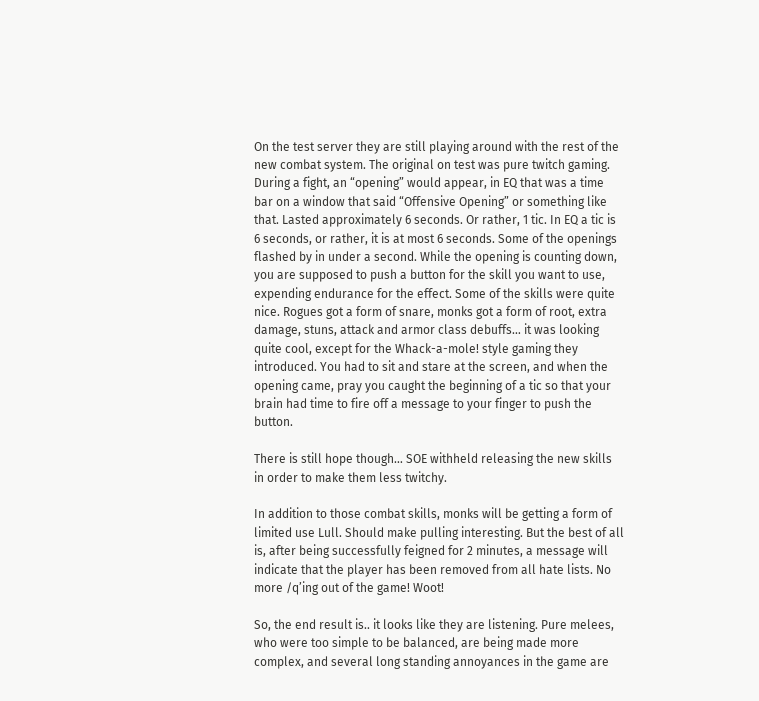On the test server they are still playing around with the rest of the new combat system. The original on test was pure twitch gaming. During a fight, an “opening” would appear, in EQ that was a time bar on a window that said “Offensive Opening” or something like that. Lasted approximately 6 seconds. Or rather, 1 tic. In EQ a tic is 6 seconds, or rather, it is at most 6 seconds. Some of the openings flashed by in under a second. While the opening is counting down, you are supposed to push a button for the skill you want to use, expending endurance for the effect. Some of the skills were quite nice. Rogues got a form of snare, monks got a form of root, extra damage, stuns, attack and armor class debuffs… it was looking quite cool, except for the Whack-a-mole! style gaming they introduced. You had to sit and stare at the screen, and when the opening came, pray you caught the beginning of a tic so that your brain had time to fire off a message to your finger to push the button.

There is still hope though… SOE withheld releasing the new skills in order to make them less twitchy.

In addition to those combat skills, monks will be getting a form of limited use Lull. Should make pulling interesting. But the best of all is, after being successfully feigned for 2 minutes, a message will indicate that the player has been removed from all hate lists. No more /q’ing out of the game! Woot!

So, the end result is.. it looks like they are listening. Pure melees, who were too simple to be balanced, are being made more complex, and several long standing annoyances in the game are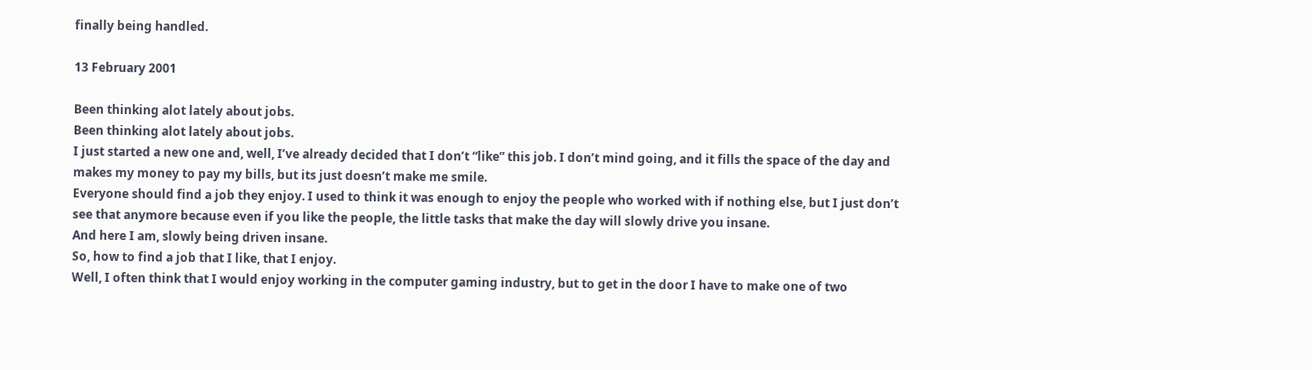finally being handled.

13 February 2001

Been thinking alot lately about jobs.
Been thinking alot lately about jobs.
I just started a new one and, well, I’ve already decided that I don’t “like” this job. I don’t mind going, and it fills the space of the day and makes my money to pay my bills, but its just doesn’t make me smile.
Everyone should find a job they enjoy. I used to think it was enough to enjoy the people who worked with if nothing else, but I just don’t see that anymore because even if you like the people, the little tasks that make the day will slowly drive you insane.
And here I am, slowly being driven insane.
So, how to find a job that I like, that I enjoy.
Well, I often think that I would enjoy working in the computer gaming industry, but to get in the door I have to make one of two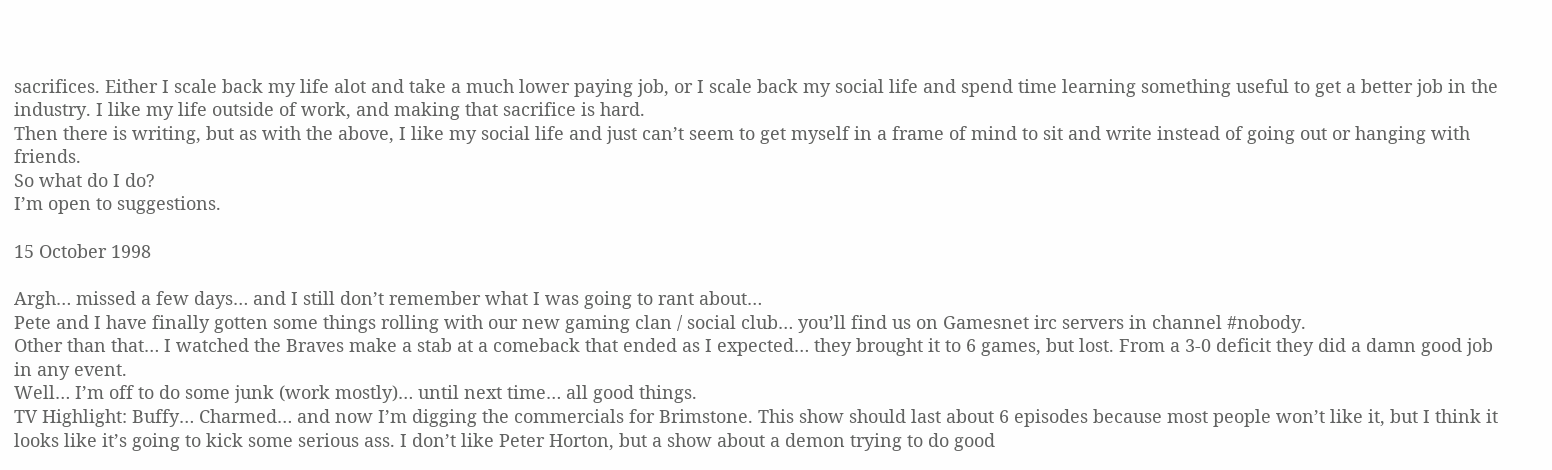sacrifices. Either I scale back my life alot and take a much lower paying job, or I scale back my social life and spend time learning something useful to get a better job in the industry. I like my life outside of work, and making that sacrifice is hard.
Then there is writing, but as with the above, I like my social life and just can’t seem to get myself in a frame of mind to sit and write instead of going out or hanging with friends.
So what do I do?
I’m open to suggestions.

15 October 1998

Argh… missed a few days… and I still don’t remember what I was going to rant about…
Pete and I have finally gotten some things rolling with our new gaming clan / social club… you’ll find us on Gamesnet irc servers in channel #nobody.
Other than that… I watched the Braves make a stab at a comeback that ended as I expected… they brought it to 6 games, but lost. From a 3-0 deficit they did a damn good job in any event.
Well… I’m off to do some junk (work mostly)… until next time… all good things.
TV Highlight: Buffy… Charmed… and now I’m digging the commercials for Brimstone. This show should last about 6 episodes because most people won’t like it, but I think it looks like it’s going to kick some serious ass. I don’t like Peter Horton, but a show about a demon trying to do good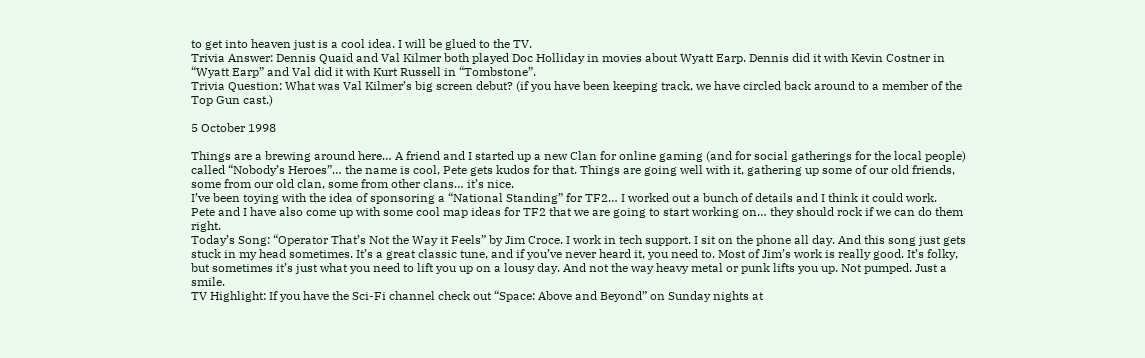to get into heaven just is a cool idea. I will be glued to the TV.
Trivia Answer: Dennis Quaid and Val Kilmer both played Doc Holliday in movies about Wyatt Earp. Dennis did it with Kevin Costner in “Wyatt Earp” and Val did it with Kurt Russell in “Tombstone”.
Trivia Question: What was Val Kilmer’s big screen debut? (if you have been keeping track, we have circled back around to a member of the Top Gun cast.)

5 October 1998

Things are a brewing around here… A friend and I started up a new Clan for online gaming (and for social gatherings for the local people) called “Nobody’s Heroes”… the name is cool, Pete gets kudos for that. Things are going well with it, gathering up some of our old friends, some from our old clan, some from other clans… it’s nice.
I’ve been toying with the idea of sponsoring a “National Standing” for TF2… I worked out a bunch of details and I think it could work.
Pete and I have also come up with some cool map ideas for TF2 that we are going to start working on… they should rock if we can do them right.
Today’s Song: “Operator That’s Not the Way it Feels” by Jim Croce. I work in tech support. I sit on the phone all day. And this song just gets stuck in my head sometimes. It’s a great classic tune, and if you’ve never heard it, you need to. Most of Jim’s work is really good. It’s folky, but sometimes it’s just what you need to lift you up on a lousy day. And not the way heavy metal or punk lifts you up. Not pumped. Just a smile.
TV Highlight: If you have the Sci-Fi channel check out “Space: Above and Beyond” on Sunday nights at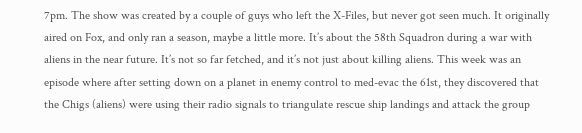7pm. The show was created by a couple of guys who left the X-Files, but never got seen much. It originally aired on Fox, and only ran a season, maybe a little more. It’s about the 58th Squadron during a war with aliens in the near future. It’s not so far fetched, and it’s not just about killing aliens. This week was an episode where after setting down on a planet in enemy control to med-evac the 61st, they discovered that the Chigs (aliens) were using their radio signals to triangulate rescue ship landings and attack the group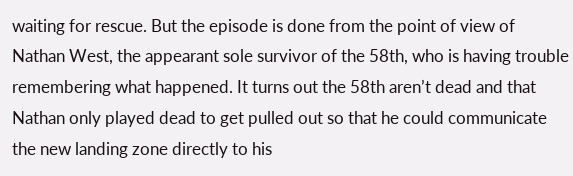waiting for rescue. But the episode is done from the point of view of Nathan West, the appearant sole survivor of the 58th, who is having trouble remembering what happened. It turns out the 58th aren’t dead and that Nathan only played dead to get pulled out so that he could communicate the new landing zone directly to his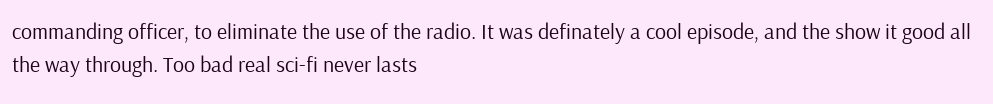commanding officer, to eliminate the use of the radio. It was definately a cool episode, and the show it good all the way through. Too bad real sci-fi never lasts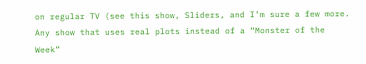on regular TV (see this show, Sliders, and I’m sure a few more. Any show that uses real plots instead of a “Monster of the Week”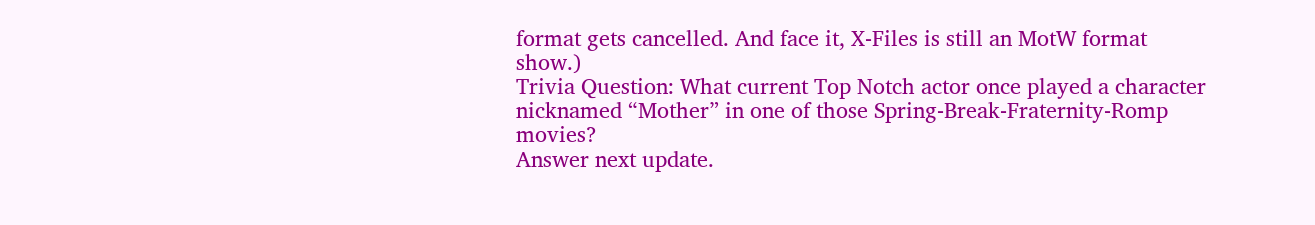format gets cancelled. And face it, X-Files is still an MotW format show.)
Trivia Question: What current Top Notch actor once played a character nicknamed “Mother” in one of those Spring-Break-Fraternity-Romp movies?
Answer next update.